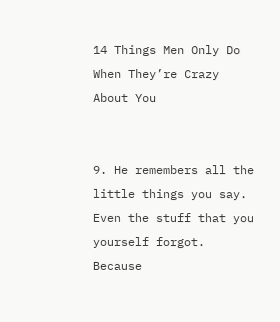14 Things Men Only Do When They’re Crazy About You


9. He remembers all the little things you say. Even the stuff that you yourself forgot. Because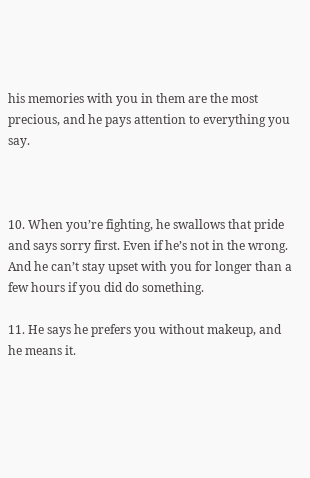his memories with you in them are the most precious, and he pays attention to everything you say.



10. When you’re fighting, he swallows that pride and says sorry first. Even if he’s not in the wrong. And he can’t stay upset with you for longer than a few hours if you did do something.

11. He says he prefers you without makeup, and he means it.